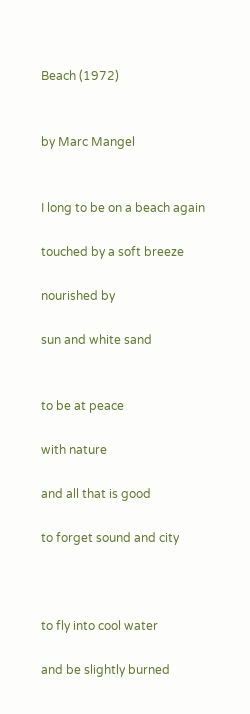Beach (1972)


by Marc Mangel


I long to be on a beach again

touched by a soft breeze

nourished by

sun and white sand


to be at peace

with nature

and all that is good

to forget sound and city



to fly into cool water

and be slightly burned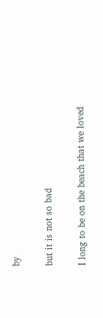by


but it is not so bad


I long to be on the beach that we loved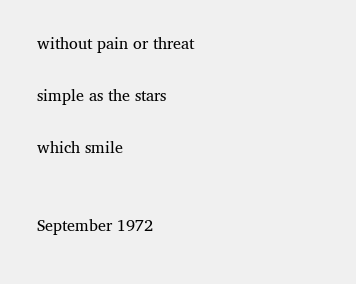without pain or threat

simple as the stars

which smile


September 1972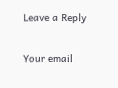Leave a Reply

Your email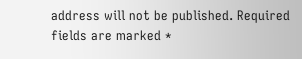address will not be published. Required fields are marked *